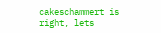cakeschammert is right, lets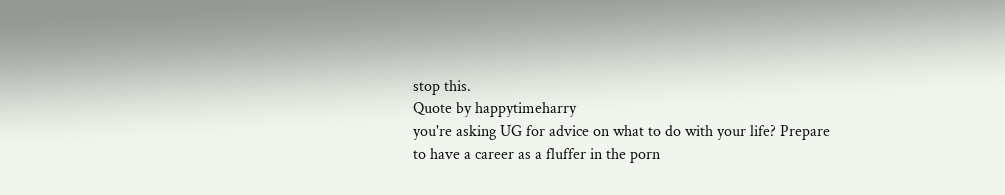stop this.
Quote by happytimeharry
you're asking UG for advice on what to do with your life? Prepare to have a career as a fluffer in the porn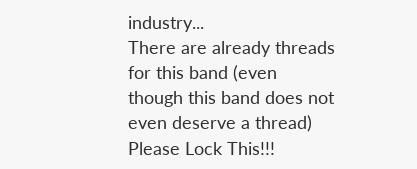industry...
There are already threads for this band (even though this band does not even deserve a thread)
Please Lock This!!!